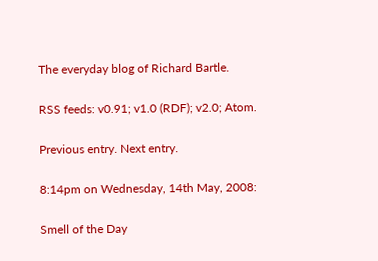The everyday blog of Richard Bartle.

RSS feeds: v0.91; v1.0 (RDF); v2.0; Atom.

Previous entry. Next entry.

8:14pm on Wednesday, 14th May, 2008:

Smell of the Day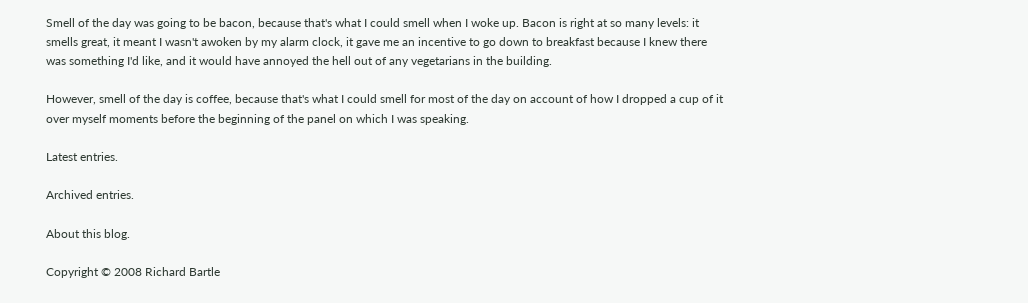Smell of the day was going to be bacon, because that's what I could smell when I woke up. Bacon is right at so many levels: it smells great, it meant I wasn't awoken by my alarm clock, it gave me an incentive to go down to breakfast because I knew there was something I'd like, and it would have annoyed the hell out of any vegetarians in the building.

However, smell of the day is coffee, because that's what I could smell for most of the day on account of how I dropped a cup of it over myself moments before the beginning of the panel on which I was speaking.

Latest entries.

Archived entries.

About this blog.

Copyright © 2008 Richard Bartle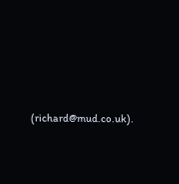(richard@mud.co.uk).